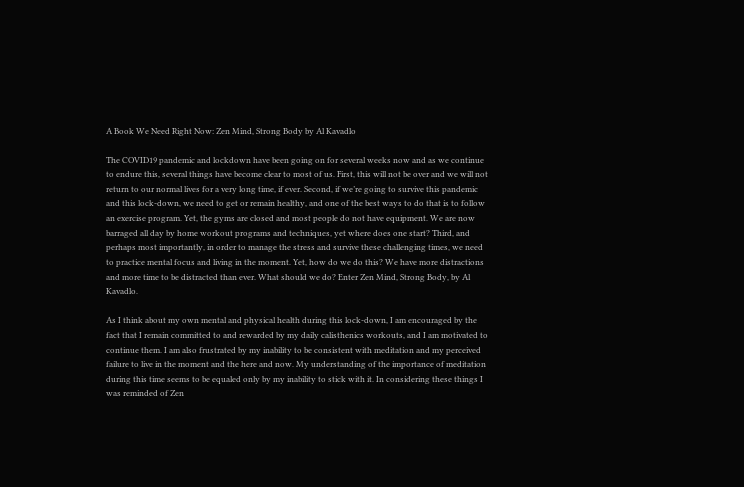A Book We Need Right Now: Zen Mind, Strong Body by Al Kavadlo

The COVID19 pandemic and lockdown have been going on for several weeks now and as we continue to endure this, several things have become clear to most of us. First, this will not be over and we will not return to our normal lives for a very long time, if ever. Second, if we’re going to survive this pandemic and this lock-down, we need to get or remain healthy, and one of the best ways to do that is to follow an exercise program. Yet, the gyms are closed and most people do not have equipment. We are now barraged all day by home workout programs and techniques, yet where does one start? Third, and perhaps most importantly, in order to manage the stress and survive these challenging times, we need to practice mental focus and living in the moment. Yet, how do we do this? We have more distractions and more time to be distracted than ever. What should we do? Enter Zen Mind, Strong Body, by Al Kavadlo.

As I think about my own mental and physical health during this lock-down, I am encouraged by the fact that I remain committed to and rewarded by my daily calisthenics workouts, and I am motivated to continue them. I am also frustrated by my inability to be consistent with meditation and my perceived failure to live in the moment and the here and now. My understanding of the importance of meditation during this time seems to be equaled only by my inability to stick with it. In considering these things I was reminded of Zen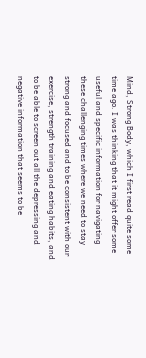Mind, Strong Body, which I first read quite some time ago. I was thinking that it might offer some useful and specific information for navigating these challenging times where we need to stay strong and focused and to be consistent with our exercise, strength training and eating habits, and to be able to screen out all the depressing and negative information that seems to be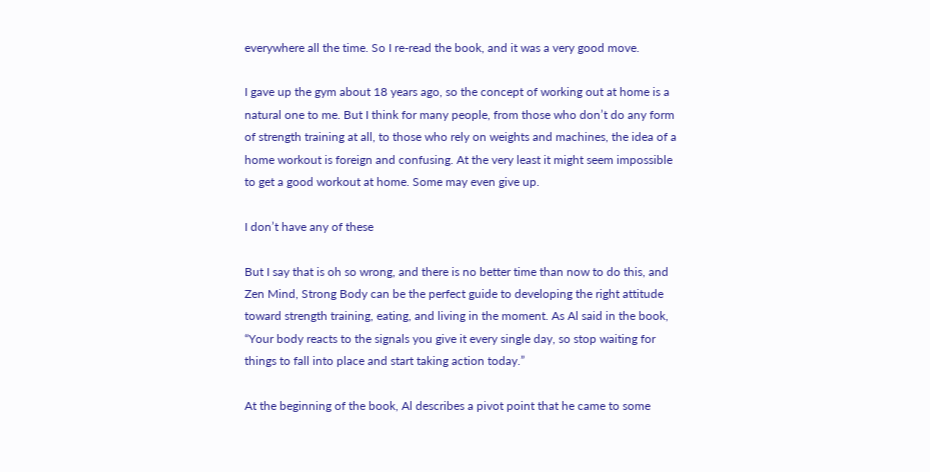everywhere all the time. So I re-read the book, and it was a very good move.

I gave up the gym about 18 years ago, so the concept of working out at home is a natural one to me. But I think for many people, from those who don’t do any form of strength training at all, to those who rely on weights and machines, the idea of a home workout is foreign and confusing. At the very least it might seem impossible to get a good workout at home. Some may even give up.

I don’t have any of these

But I say that is oh so wrong, and there is no better time than now to do this, and Zen Mind, Strong Body can be the perfect guide to developing the right attitude toward strength training, eating, and living in the moment. As Al said in the book, “Your body reacts to the signals you give it every single day, so stop waiting for things to fall into place and start taking action today.”

At the beginning of the book, Al describes a pivot point that he came to some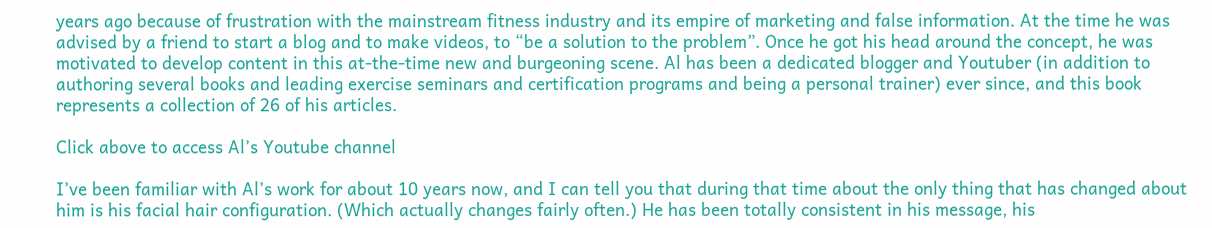years ago because of frustration with the mainstream fitness industry and its empire of marketing and false information. At the time he was advised by a friend to start a blog and to make videos, to “be a solution to the problem”. Once he got his head around the concept, he was motivated to develop content in this at-the-time new and burgeoning scene. Al has been a dedicated blogger and Youtuber (in addition to authoring several books and leading exercise seminars and certification programs and being a personal trainer) ever since, and this book represents a collection of 26 of his articles.

Click above to access Al’s Youtube channel

I’ve been familiar with Al’s work for about 10 years now, and I can tell you that during that time about the only thing that has changed about him is his facial hair configuration. (Which actually changes fairly often.) He has been totally consistent in his message, his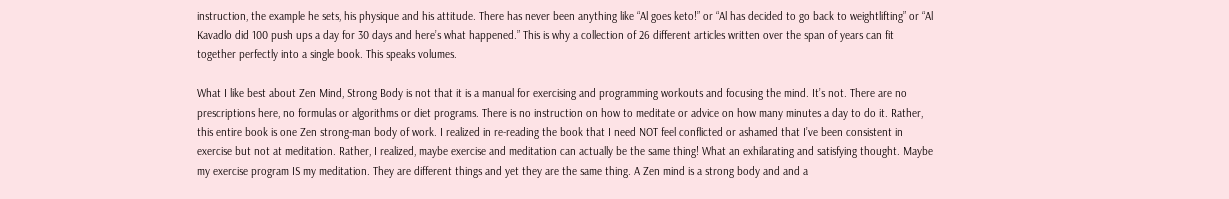instruction, the example he sets, his physique and his attitude. There has never been anything like “Al goes keto!” or “Al has decided to go back to weightlifting” or “Al Kavadlo did 100 push ups a day for 30 days and here’s what happened.” This is why a collection of 26 different articles written over the span of years can fit together perfectly into a single book. This speaks volumes.

What I like best about Zen Mind, Strong Body is not that it is a manual for exercising and programming workouts and focusing the mind. It’s not. There are no prescriptions here, no formulas or algorithms or diet programs. There is no instruction on how to meditate or advice on how many minutes a day to do it. Rather, this entire book is one Zen strong-man body of work. I realized in re-reading the book that I need NOT feel conflicted or ashamed that I’ve been consistent in exercise but not at meditation. Rather, I realized, maybe exercise and meditation can actually be the same thing! What an exhilarating and satisfying thought. Maybe my exercise program IS my meditation. They are different things and yet they are the same thing. A Zen mind is a strong body and and a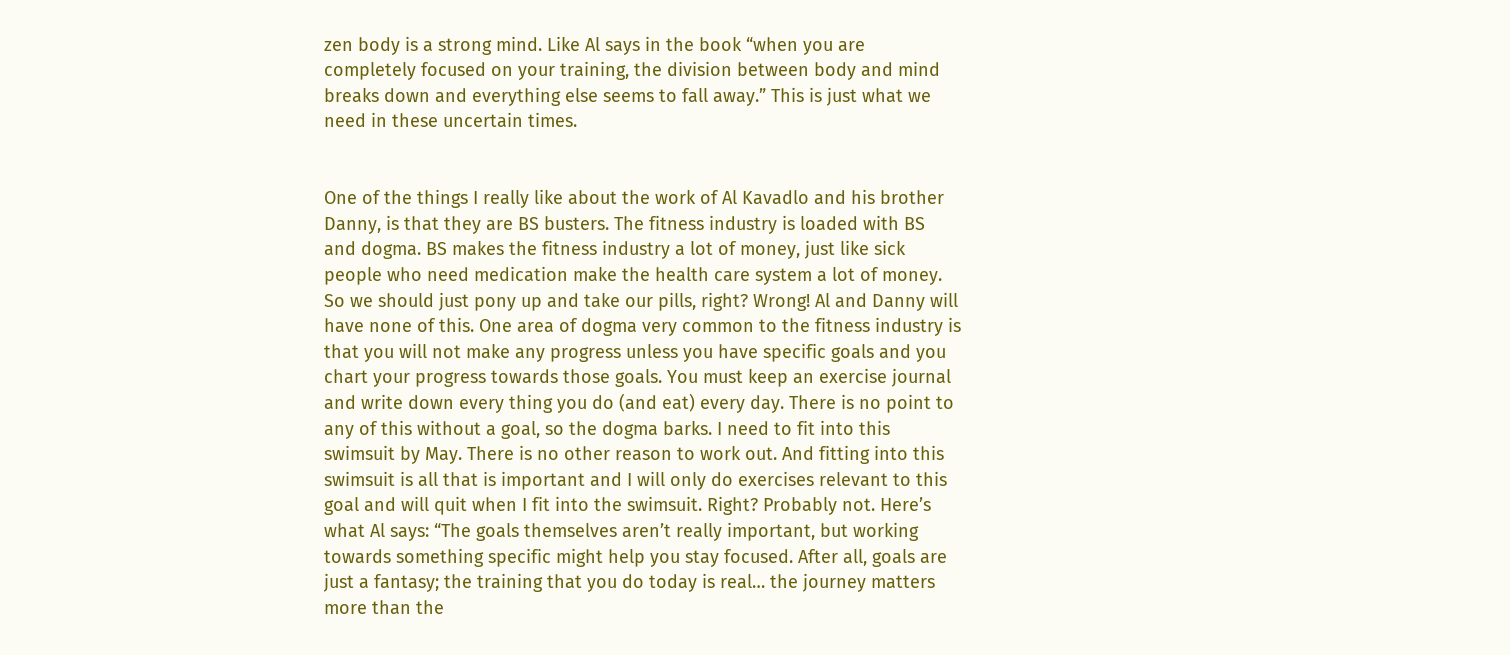zen body is a strong mind. Like Al says in the book “when you are completely focused on your training, the division between body and mind breaks down and everything else seems to fall away.” This is just what we need in these uncertain times.


One of the things I really like about the work of Al Kavadlo and his brother Danny, is that they are BS busters. The fitness industry is loaded with BS and dogma. BS makes the fitness industry a lot of money, just like sick people who need medication make the health care system a lot of money. So we should just pony up and take our pills, right? Wrong! Al and Danny will have none of this. One area of dogma very common to the fitness industry is that you will not make any progress unless you have specific goals and you chart your progress towards those goals. You must keep an exercise journal and write down every thing you do (and eat) every day. There is no point to any of this without a goal, so the dogma barks. I need to fit into this swimsuit by May. There is no other reason to work out. And fitting into this swimsuit is all that is important and I will only do exercises relevant to this goal and will quit when I fit into the swimsuit. Right? Probably not. Here’s what Al says: “The goals themselves aren’t really important, but working towards something specific might help you stay focused. After all, goals are just a fantasy; the training that you do today is real… the journey matters more than the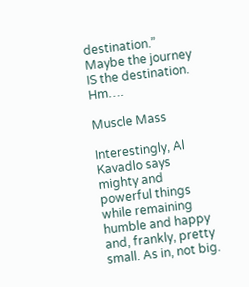destination.” Maybe the journey IS the destination. Hm….

Muscle Mass

Interestingly, Al Kavadlo says mighty and powerful things while remaining humble and happy and, frankly, pretty small. As in, not big.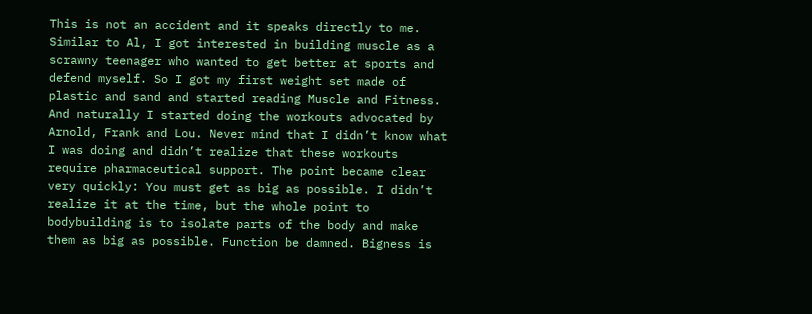This is not an accident and it speaks directly to me. Similar to Al, I got interested in building muscle as a scrawny teenager who wanted to get better at sports and defend myself. So I got my first weight set made of plastic and sand and started reading Muscle and Fitness. And naturally I started doing the workouts advocated by Arnold, Frank and Lou. Never mind that I didn’t know what I was doing and didn’t realize that these workouts require pharmaceutical support. The point became clear very quickly: You must get as big as possible. I didn’t realize it at the time, but the whole point to bodybuilding is to isolate parts of the body and make them as big as possible. Function be damned. Bigness is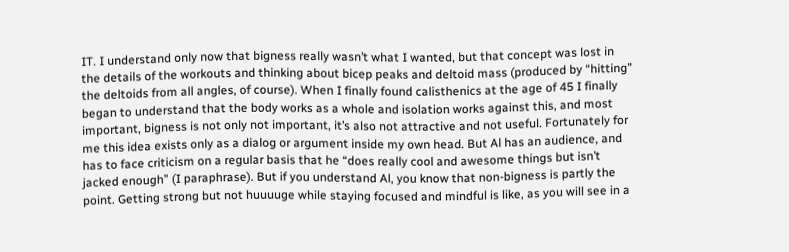IT. I understand only now that bigness really wasn’t what I wanted, but that concept was lost in the details of the workouts and thinking about bicep peaks and deltoid mass (produced by “hitting” the deltoids from all angles, of course). When I finally found calisthenics at the age of 45 I finally began to understand that the body works as a whole and isolation works against this, and most important, bigness is not only not important, it’s also not attractive and not useful. Fortunately for me this idea exists only as a dialog or argument inside my own head. But Al has an audience, and has to face criticism on a regular basis that he “does really cool and awesome things but isn’t jacked enough” (I paraphrase). But if you understand Al, you know that non-bigness is partly the point. Getting strong but not huuuuge while staying focused and mindful is like, as you will see in a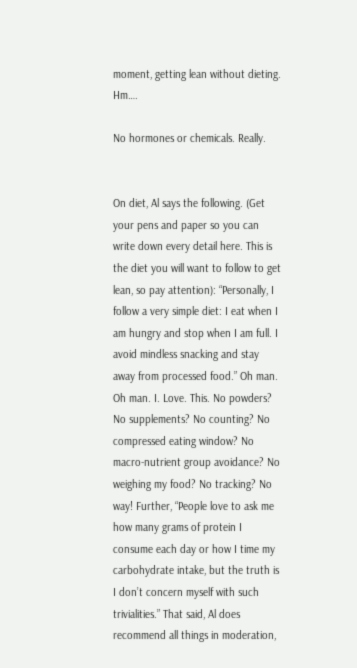moment, getting lean without dieting. Hm….

No hormones or chemicals. Really.


On diet, Al says the following. (Get your pens and paper so you can write down every detail here. This is the diet you will want to follow to get lean, so pay attention): “Personally, I follow a very simple diet: I eat when I am hungry and stop when I am full. I avoid mindless snacking and stay away from processed food.” Oh man. Oh man. I. Love. This. No powders? No supplements? No counting? No compressed eating window? No macro-nutrient group avoidance? No weighing my food? No tracking? No way! Further, “People love to ask me how many grams of protein I consume each day or how I time my carbohydrate intake, but the truth is I don’t concern myself with such trivialities.” That said, Al does recommend all things in moderation,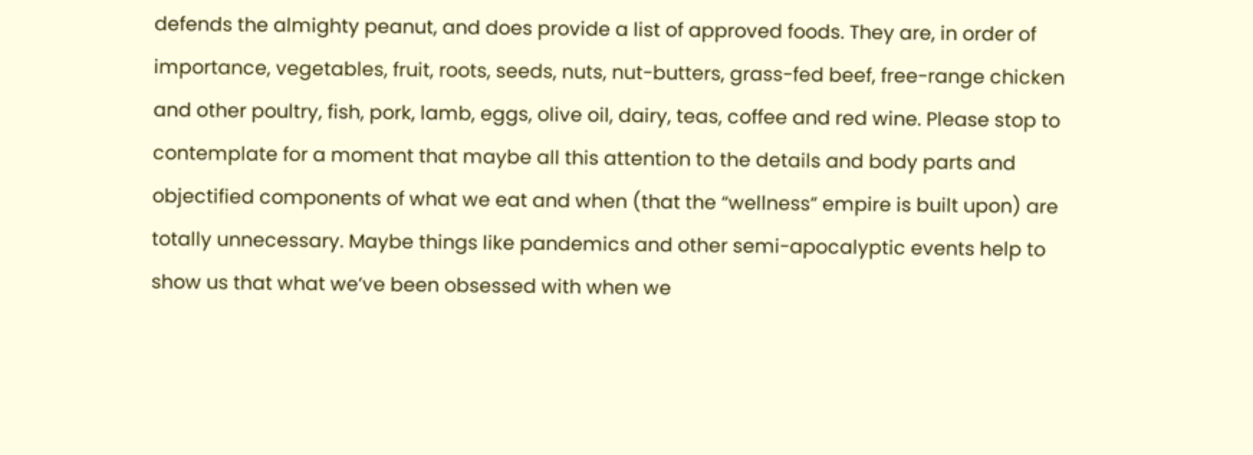defends the almighty peanut, and does provide a list of approved foods. They are, in order of importance, vegetables, fruit, roots, seeds, nuts, nut-butters, grass-fed beef, free-range chicken and other poultry, fish, pork, lamb, eggs, olive oil, dairy, teas, coffee and red wine. Please stop to contemplate for a moment that maybe all this attention to the details and body parts and objectified components of what we eat and when (that the “wellness” empire is built upon) are totally unnecessary. Maybe things like pandemics and other semi-apocalyptic events help to show us that what we’ve been obsessed with when we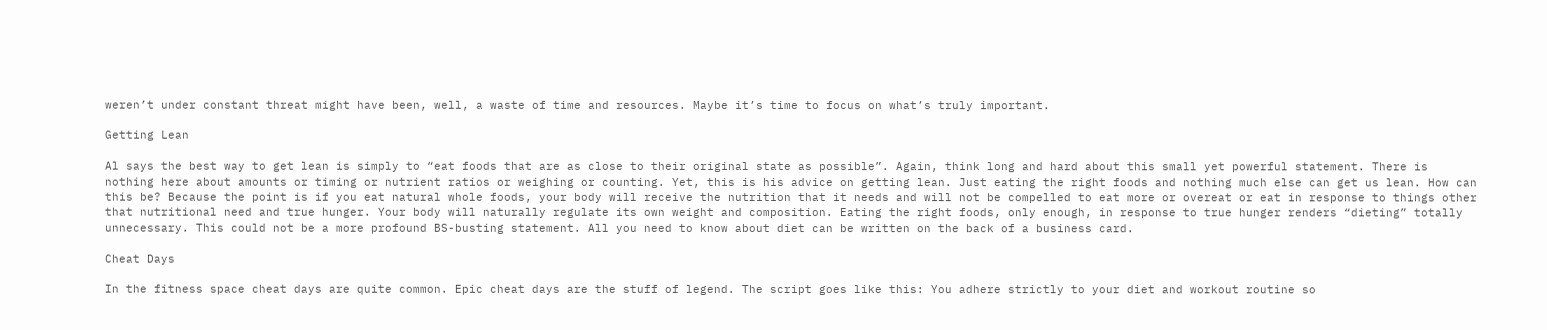weren’t under constant threat might have been, well, a waste of time and resources. Maybe it’s time to focus on what’s truly important.

Getting Lean

Al says the best way to get lean is simply to “eat foods that are as close to their original state as possible”. Again, think long and hard about this small yet powerful statement. There is nothing here about amounts or timing or nutrient ratios or weighing or counting. Yet, this is his advice on getting lean. Just eating the right foods and nothing much else can get us lean. How can this be? Because the point is if you eat natural whole foods, your body will receive the nutrition that it needs and will not be compelled to eat more or overeat or eat in response to things other that nutritional need and true hunger. Your body will naturally regulate its own weight and composition. Eating the right foods, only enough, in response to true hunger renders “dieting” totally unnecessary. This could not be a more profound BS-busting statement. All you need to know about diet can be written on the back of a business card.

Cheat Days

In the fitness space cheat days are quite common. Epic cheat days are the stuff of legend. The script goes like this: You adhere strictly to your diet and workout routine so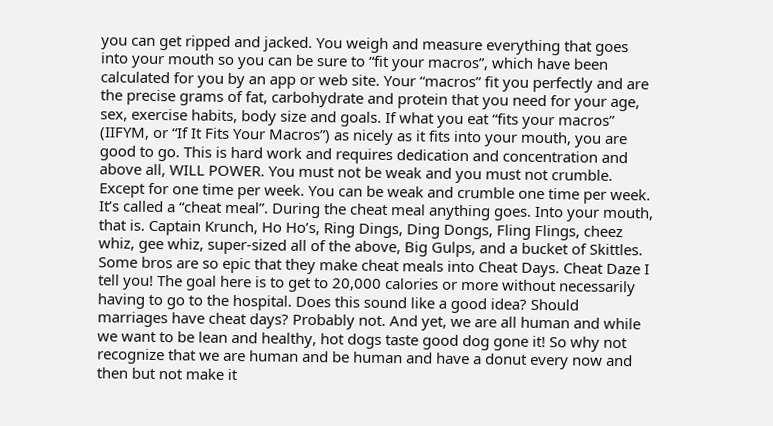you can get ripped and jacked. You weigh and measure everything that goes into your mouth so you can be sure to “fit your macros”, which have been calculated for you by an app or web site. Your “macros” fit you perfectly and are the precise grams of fat, carbohydrate and protein that you need for your age, sex, exercise habits, body size and goals. If what you eat “fits your macros” (IIFYM, or “If It Fits Your Macros”) as nicely as it fits into your mouth, you are good to go. This is hard work and requires dedication and concentration and above all, WILL POWER. You must not be weak and you must not crumble. Except for one time per week. You can be weak and crumble one time per week. It’s called a “cheat meal”. During the cheat meal anything goes. Into your mouth, that is. Captain Krunch, Ho Ho’s, Ring Dings, Ding Dongs, Fling Flings, cheez whiz, gee whiz, super-sized all of the above, Big Gulps, and a bucket of Skittles. Some bros are so epic that they make cheat meals into Cheat Days. Cheat Daze I tell you! The goal here is to get to 20,000 calories or more without necessarily having to go to the hospital. Does this sound like a good idea? Should marriages have cheat days? Probably not. And yet, we are all human and while we want to be lean and healthy, hot dogs taste good dog gone it! So why not recognize that we are human and be human and have a donut every now and then but not make it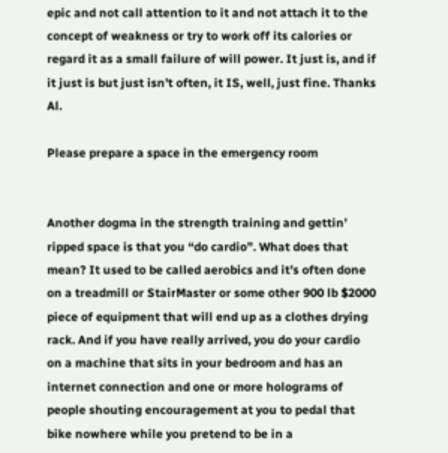epic and not call attention to it and not attach it to the concept of weakness or try to work off its calories or regard it as a small failure of will power. It just is, and if it just is but just isn’t often, it IS, well, just fine. Thanks Al.

Please prepare a space in the emergency room


Another dogma in the strength training and gettin’ ripped space is that you “do cardio”. What does that mean? It used to be called aerobics and it’s often done on a treadmill or StairMaster or some other 900 lb $2000 piece of equipment that will end up as a clothes drying rack. And if you have really arrived, you do your cardio on a machine that sits in your bedroom and has an internet connection and one or more holograms of people shouting encouragement at you to pedal that bike nowhere while you pretend to be in a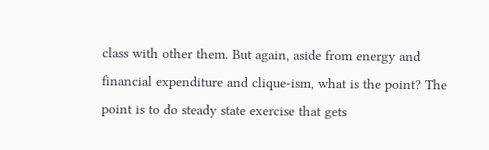class with other them. But again, aside from energy and financial expenditure and clique-ism, what is the point? The point is to do steady state exercise that gets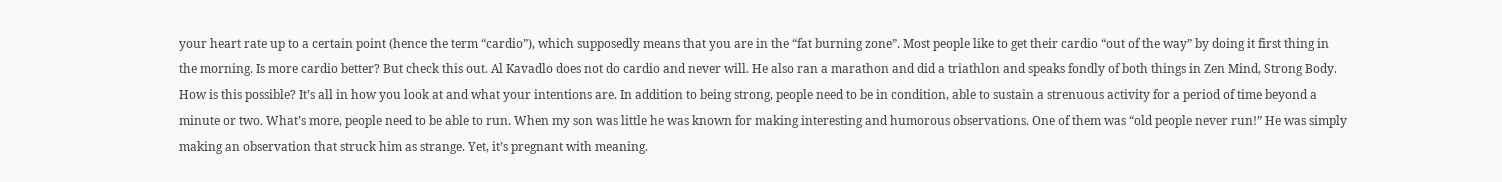your heart rate up to a certain point (hence the term “cardio”), which supposedly means that you are in the “fat burning zone”. Most people like to get their cardio “out of the way” by doing it first thing in the morning. Is more cardio better? But check this out. Al Kavadlo does not do cardio and never will. He also ran a marathon and did a triathlon and speaks fondly of both things in Zen Mind, Strong Body. How is this possible? It’s all in how you look at and what your intentions are. In addition to being strong, people need to be in condition, able to sustain a strenuous activity for a period of time beyond a minute or two. What’s more, people need to be able to run. When my son was little he was known for making interesting and humorous observations. One of them was “old people never run!” He was simply making an observation that struck him as strange. Yet, it’s pregnant with meaning.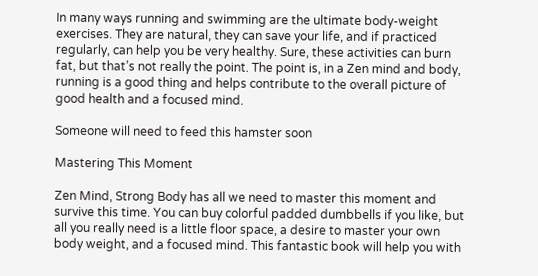In many ways running and swimming are the ultimate body-weight exercises. They are natural, they can save your life, and if practiced regularly, can help you be very healthy. Sure, these activities can burn fat, but that’s not really the point. The point is, in a Zen mind and body, running is a good thing and helps contribute to the overall picture of good health and a focused mind.

Someone will need to feed this hamster soon

Mastering This Moment

Zen Mind, Strong Body has all we need to master this moment and survive this time. You can buy colorful padded dumbbells if you like, but all you really need is a little floor space, a desire to master your own body weight, and a focused mind. This fantastic book will help you with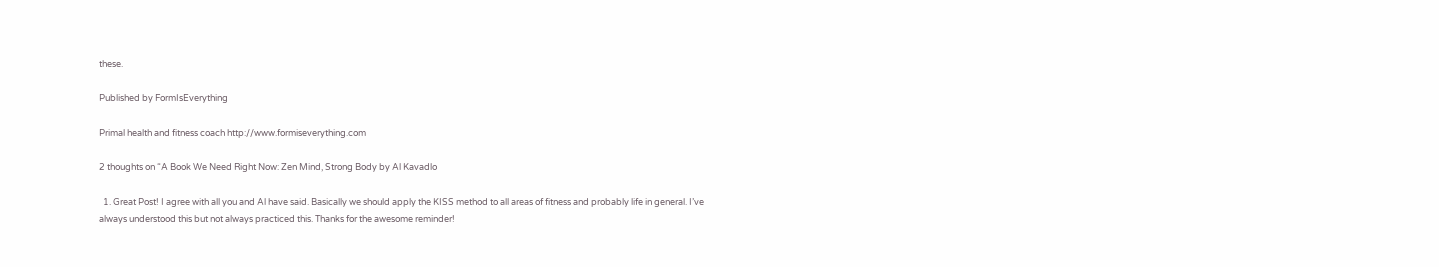these.

Published by FormIsEverything

Primal health and fitness coach http://www.formiseverything.com

2 thoughts on “A Book We Need Right Now: Zen Mind, Strong Body by Al Kavadlo

  1. Great Post! I agree with all you and Al have said. Basically we should apply the KISS method to all areas of fitness and probably life in general. I’ve always understood this but not always practiced this. Thanks for the awesome reminder!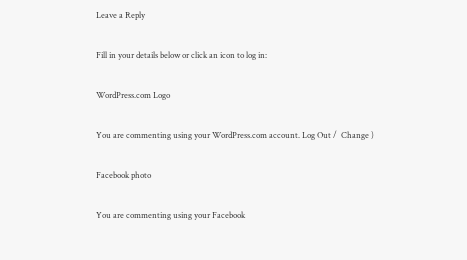Leave a Reply

Fill in your details below or click an icon to log in:

WordPress.com Logo

You are commenting using your WordPress.com account. Log Out /  Change )

Facebook photo

You are commenting using your Facebook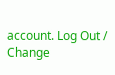account. Log Out /  Change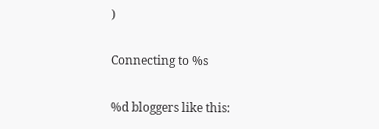)

Connecting to %s

%d bloggers like this: